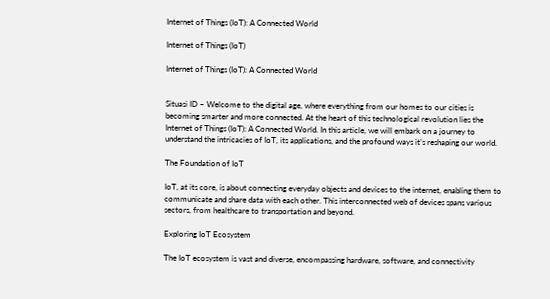Internet of Things (IoT): A Connected World

Internet of Things (IoT)

Internet of Things (IoT): A Connected World


Situasi ID – Welcome to the digital age, where everything from our homes to our cities is becoming smarter and more connected. At the heart of this technological revolution lies the Internet of Things (IoT): A Connected World. In this article, we will embark on a journey to understand the intricacies of IoT, its applications, and the profound ways it’s reshaping our world.

The Foundation of IoT

IoT, at its core, is about connecting everyday objects and devices to the internet, enabling them to communicate and share data with each other. This interconnected web of devices spans various sectors, from healthcare to transportation and beyond.

Exploring IoT Ecosystem

The IoT ecosystem is vast and diverse, encompassing hardware, software, and connectivity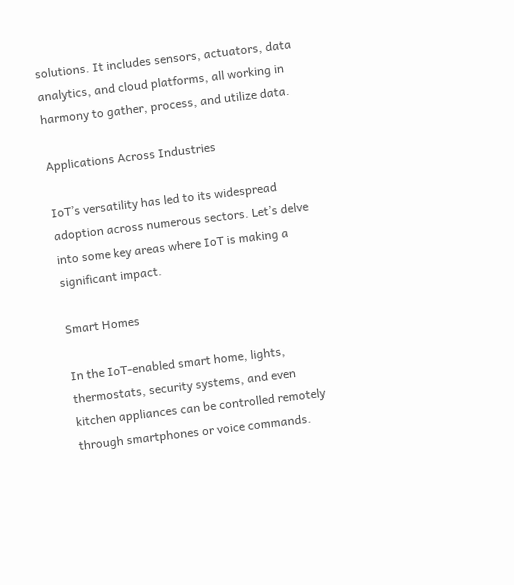solutions. It includes sensors, actuators, data analytics, and cloud platforms, all working in harmony to gather, process, and utilize data.

Applications Across Industries

IoT’s versatility has led to its widespread adoption across numerous sectors. Let’s delve into some key areas where IoT is making a significant impact.

Smart Homes

In the IoT-enabled smart home, lights, thermostats, security systems, and even kitchen appliances can be controlled remotely through smartphones or voice commands.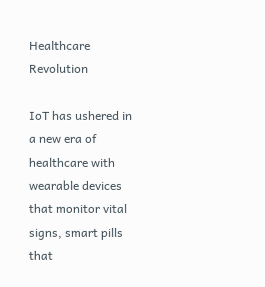Healthcare Revolution

IoT has ushered in a new era of healthcare with wearable devices that monitor vital signs, smart pills that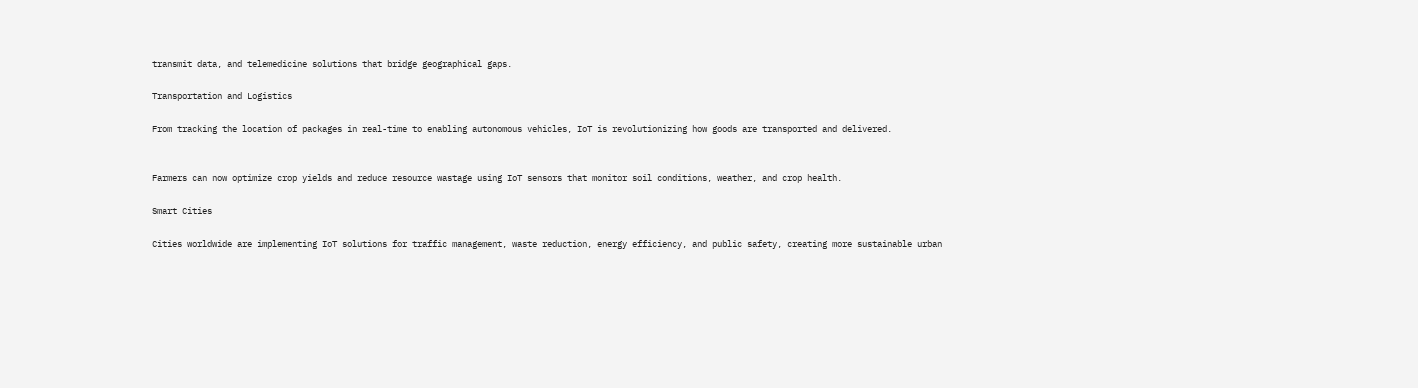transmit data, and telemedicine solutions that bridge geographical gaps.

Transportation and Logistics

From tracking the location of packages in real-time to enabling autonomous vehicles, IoT is revolutionizing how goods are transported and delivered.


Farmers can now optimize crop yields and reduce resource wastage using IoT sensors that monitor soil conditions, weather, and crop health.

Smart Cities

Cities worldwide are implementing IoT solutions for traffic management, waste reduction, energy efficiency, and public safety, creating more sustainable urban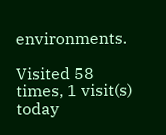environments.

Visited 58 times, 1 visit(s) today